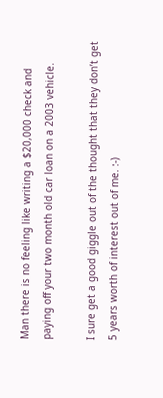Man there is no feeling like writing a $20,000 check and paying off your two month old car loan on a 2003 vehicle.

I sure get a good giggle out of the thought that they don’t get 5 years worth of interest out of me. :-)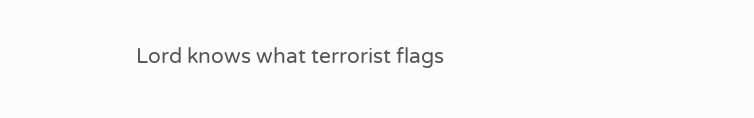Lord knows what terrorist flags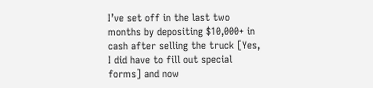I’ve set off in the last two months by depositing $10,000+ in cash after selling the truck [Yes, I did have to fill out special forms] and now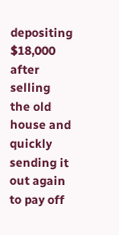depositing $18,000 after selling the old house and quickly sending it out again to pay off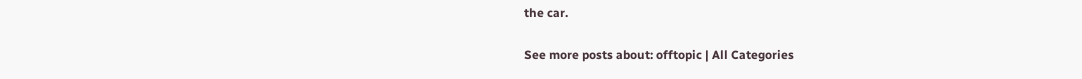the car.

See more posts about: offtopic | All Categories